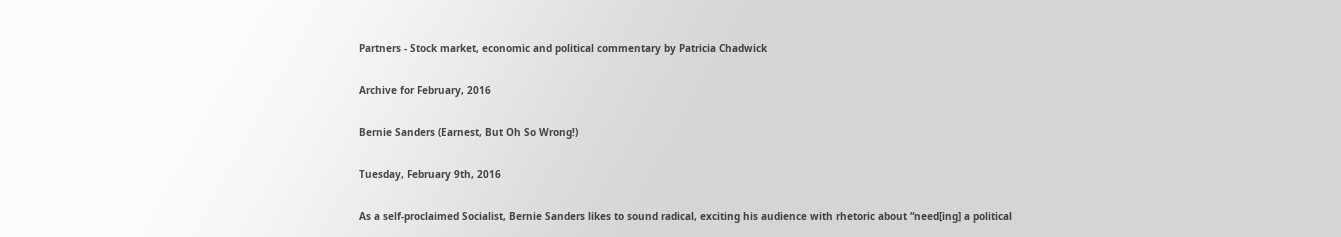Partners - Stock market, economic and political commentary by Patricia Chadwick

Archive for February, 2016

Bernie Sanders (Earnest, But Oh So Wrong!)

Tuesday, February 9th, 2016

As a self-proclaimed Socialist, Bernie Sanders likes to sound radical, exciting his audience with rhetoric about “need[ing] a political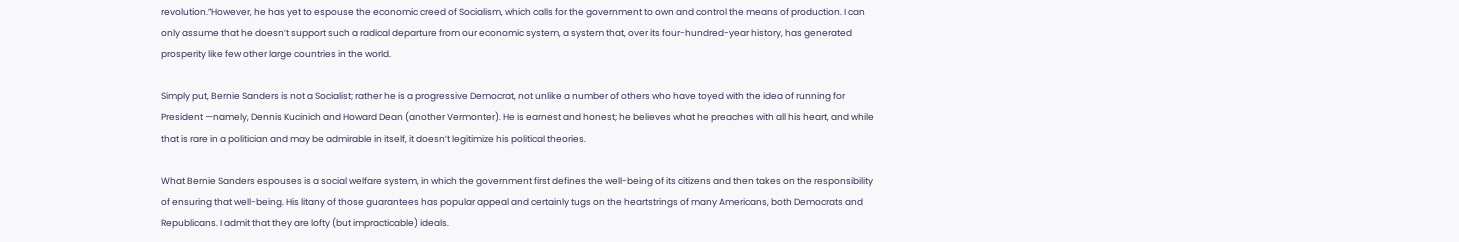revolution.”However, he has yet to espouse the economic creed of Socialism, which calls for the government to own and control the means of production. I can only assume that he doesn’t support such a radical departure from our economic system, a system that, over its four-hundred-year history, has generated prosperity like few other large countries in the world.

Simply put, Bernie Sanders is not a Socialist; rather he is a progressive Democrat, not unlike a number of others who have toyed with the idea of running for President —namely, Dennis Kucinich and Howard Dean (another Vermonter). He is earnest and honest; he believes what he preaches with all his heart, and while that is rare in a politician and may be admirable in itself, it doesn’t legitimize his political theories.

What Bernie Sanders espouses is a social welfare system, in which the government first defines the well-being of its citizens and then takes on the responsibility of ensuring that well-being. His litany of those guarantees has popular appeal and certainly tugs on the heartstrings of many Americans, both Democrats and Republicans. I admit that they are lofty (but impracticable) ideals.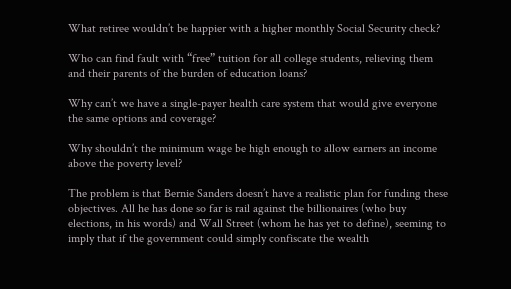What retiree wouldn’t be happier with a higher monthly Social Security check?

Who can find fault with “free” tuition for all college students, relieving them and their parents of the burden of education loans?

Why can’t we have a single-payer health care system that would give everyone the same options and coverage?

Why shouldn’t the minimum wage be high enough to allow earners an income above the poverty level?

The problem is that Bernie Sanders doesn’t have a realistic plan for funding these objectives. All he has done so far is rail against the billionaires (who buy elections, in his words) and Wall Street (whom he has yet to define), seeming to imply that if the government could simply confiscate the wealth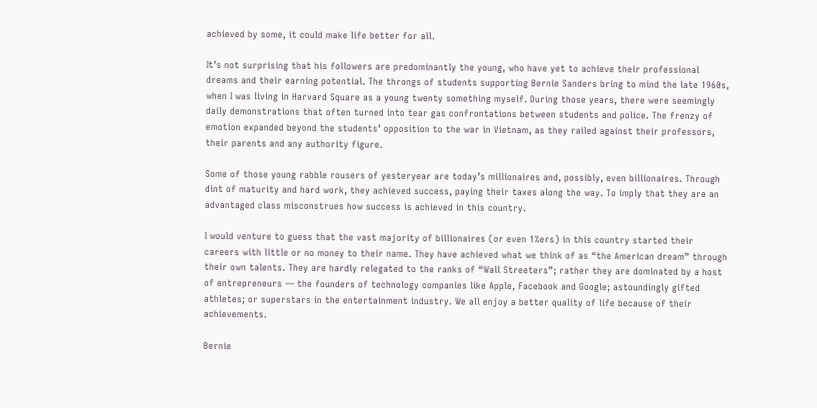achieved by some, it could make life better for all.

It’s not surprising that his followers are predominantly the young, who have yet to achieve their professional dreams and their earning potential. The throngs of students supporting Bernie Sanders bring to mind the late 1960s, when I was living in Harvard Square as a young twenty something myself. During those years, there were seemingly daily demonstrations that often turned into tear gas confrontations between students and police. The frenzy of emotion expanded beyond the students’ opposition to the war in Vietnam, as they railed against their professors, their parents and any authority figure.

Some of those young rabble rousers of yesteryear are today’s millionaires and, possibly, even billionaires. Through dint of maturity and hard work, they achieved success, paying their taxes along the way. To imply that they are an advantaged class misconstrues how success is achieved in this country.

I would venture to guess that the vast majority of billionaires (or even 1%ers) in this country started their careers with little or no money to their name. They have achieved what we think of as “the American dream” through their own talents. They are hardly relegated to the ranks of “Wall Streeters”; rather they are dominated by a host of entrepreneurs — the founders of technology companies like Apple, Facebook and Google; astoundingly gifted athletes; or superstars in the entertainment industry. We all enjoy a better quality of life because of their achievements.

Bernie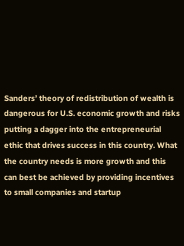Sanders’ theory of redistribution of wealth is dangerous for U.S. economic growth and risks putting a dagger into the entrepreneurial ethic that drives success in this country. What the country needs is more growth and this can best be achieved by providing incentives to small companies and startup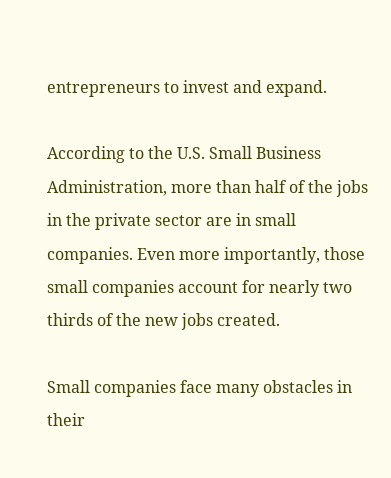entrepreneurs to invest and expand.

According to the U.S. Small Business Administration, more than half of the jobs in the private sector are in small companies. Even more importantly, those small companies account for nearly two thirds of the new jobs created.

Small companies face many obstacles in their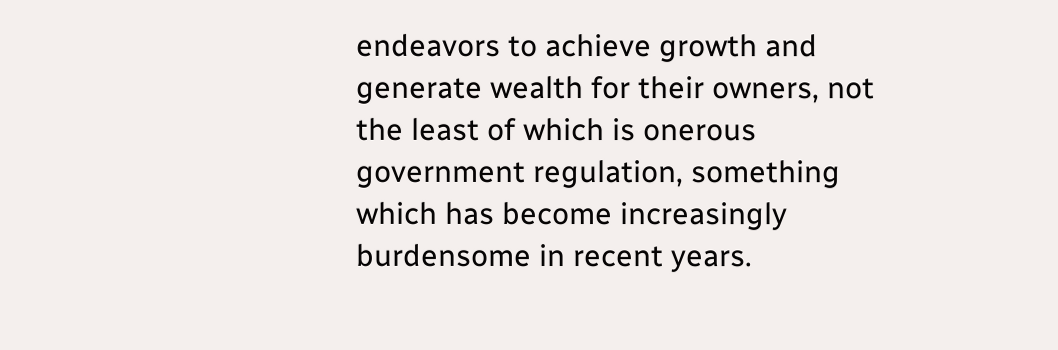endeavors to achieve growth and generate wealth for their owners, not the least of which is onerous government regulation, something which has become increasingly burdensome in recent years.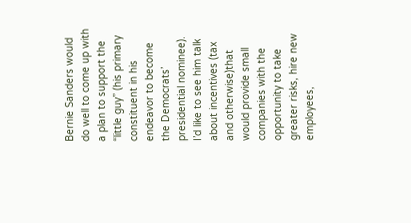Bernie Sanders would do well to come up with a plan to support the “little guy” (his primary constituent in his endeavor to become the Democrats’ presidential nominee). I’d like to see him talk about incentives (tax and otherwise)that would provide small companies with the opportunity to take greater risks, hire new employees,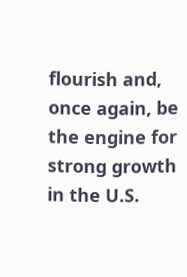flourish and, once again, be the engine for strong growth in the U.S.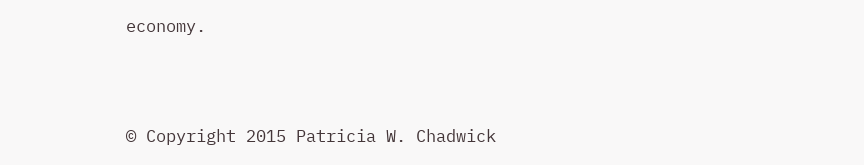economy.




© Copyright 2015 Patricia W. Chadwick